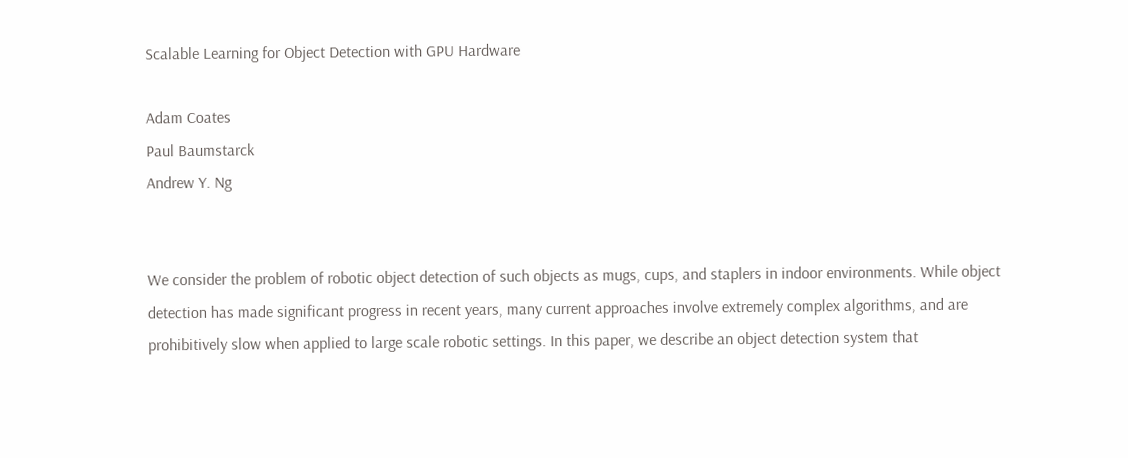Scalable Learning for Object Detection with GPU Hardware

Adam Coates
Paul Baumstarck
Andrew Y. Ng


We consider the problem of robotic object detection of such objects as mugs, cups, and staplers in indoor environments. While object detection has made significant progress in recent years, many current approaches involve extremely complex algorithms, and are prohibitively slow when applied to large scale robotic settings. In this paper, we describe an object detection system that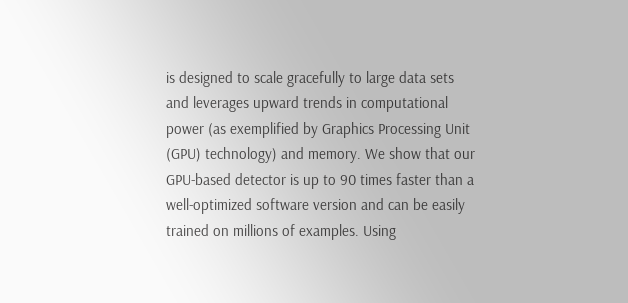is designed to scale gracefully to large data sets and leverages upward trends in computational power (as exemplified by Graphics Processing Unit (GPU) technology) and memory. We show that our GPU-based detector is up to 90 times faster than a well-optimized software version and can be easily trained on millions of examples. Using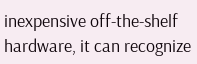inexpensive off-the-shelf hardware, it can recognize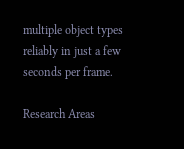multiple object types reliably in just a few seconds per frame.

Research Areas